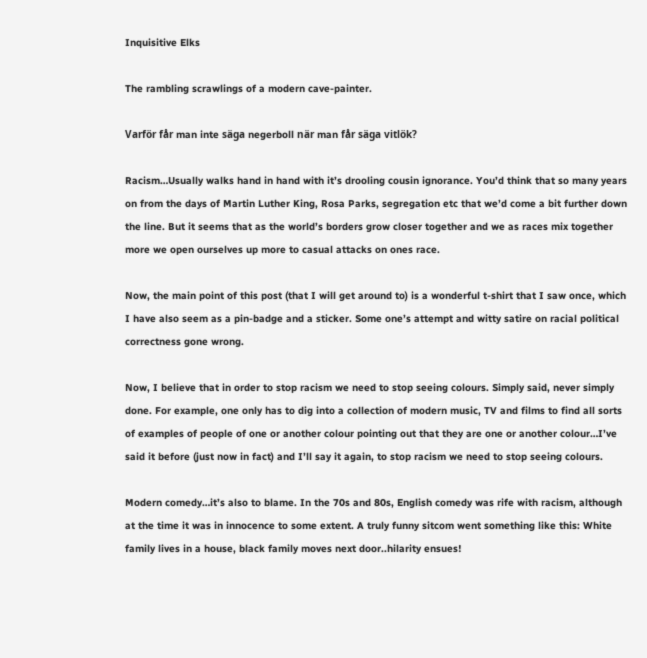Inquisitive Elks

The rambling scrawlings of a modern cave-painter.

Varför får man inte säga negerboll när man får säga vitlök?

Racism…Usually walks hand in hand with it’s drooling cousin ignorance. You’d think that so many years on from the days of Martin Luther King, Rosa Parks, segregation etc that we’d come a bit further down the line. But it seems that as the world’s borders grow closer together and we as races mix together more we open ourselves up more to casual attacks on ones race.

Now, the main point of this post (that I will get around to) is a wonderful t-shirt that I saw once, which I have also seem as a pin-badge and a sticker. Some one’s attempt and witty satire on racial political correctness gone wrong.

Now, I believe that in order to stop racism we need to stop seeing colours. Simply said, never simply done. For example, one only has to dig into a collection of modern music, TV and films to find all sorts of examples of people of one or another colour pointing out that they are one or another colour…I’ve said it before (just now in fact) and I’ll say it again, to stop racism we need to stop seeing colours.

Modern comedy…it’s also to blame. In the 70s and 80s, English comedy was rife with racism, although at the time it was in innocence to some extent. A truly funny sitcom went something like this: White family lives in a house, black family moves next door..hilarity ensues!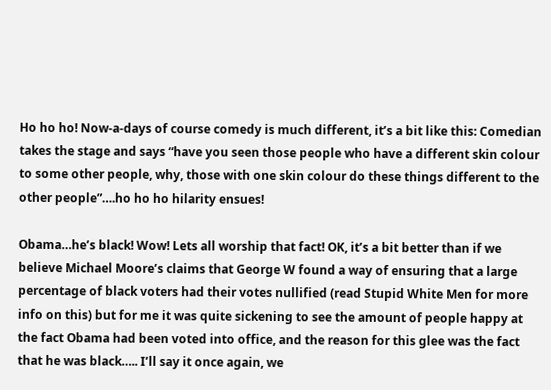Ho ho ho! Now-a-days of course comedy is much different, it’s a bit like this: Comedian takes the stage and says “have you seen those people who have a different skin colour to some other people, why, those with one skin colour do these things different to the other people”….ho ho ho hilarity ensues!

Obama…he’s black! Wow! Lets all worship that fact! OK, it’s a bit better than if we believe Michael Moore’s claims that George W found a way of ensuring that a large percentage of black voters had their votes nullified (read Stupid White Men for more info on this) but for me it was quite sickening to see the amount of people happy at the fact Obama had been voted into office, and the reason for this glee was the fact that he was black….. I’ll say it once again, we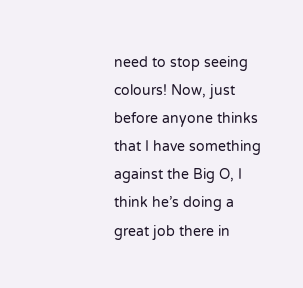need to stop seeing colours! Now, just before anyone thinks that I have something against the Big O, I think he’s doing a great job there in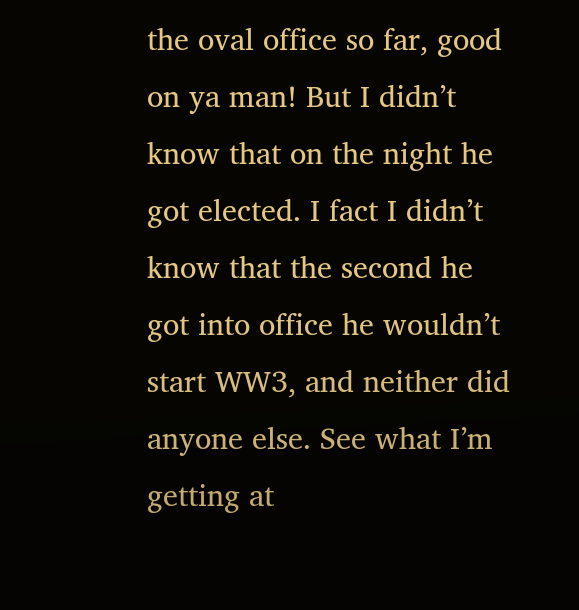the oval office so far, good on ya man! But I didn’t know that on the night he got elected. I fact I didn’t know that the second he got into office he wouldn’t start WW3, and neither did anyone else. See what I’m getting at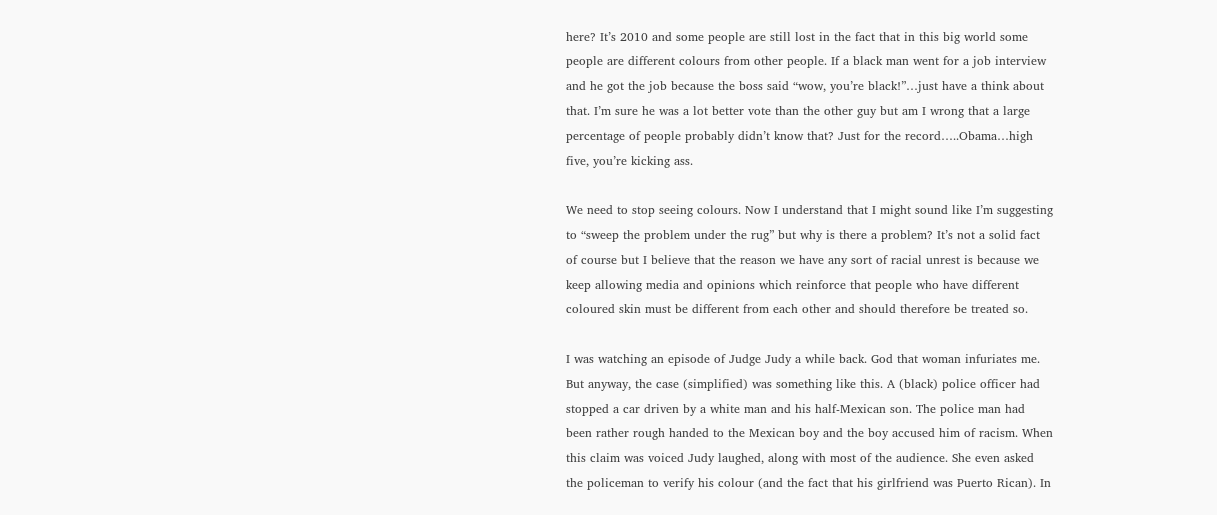here? It’s 2010 and some people are still lost in the fact that in this big world some people are different colours from other people. If a black man went for a job interview and he got the job because the boss said “wow, you’re black!”…just have a think about that. I’m sure he was a lot better vote than the other guy but am I wrong that a large percentage of people probably didn’t know that? Just for the record…..Obama…high five, you’re kicking ass.

We need to stop seeing colours. Now I understand that I might sound like I’m suggesting to “sweep the problem under the rug” but why is there a problem? It’s not a solid fact of course but I believe that the reason we have any sort of racial unrest is because we keep allowing media and opinions which reinforce that people who have different coloured skin must be different from each other and should therefore be treated so.

I was watching an episode of Judge Judy a while back. God that woman infuriates me. But anyway, the case (simplified) was something like this. A (black) police officer had stopped a car driven by a white man and his half-Mexican son. The police man had been rather rough handed to the Mexican boy and the boy accused him of racism. When this claim was voiced Judy laughed, along with most of the audience. She even asked the policeman to verify his colour (and the fact that his girlfriend was Puerto Rican). In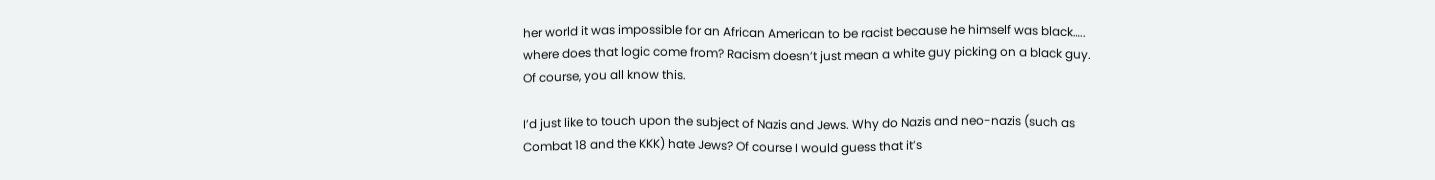her world it was impossible for an African American to be racist because he himself was black….. where does that logic come from? Racism doesn’t just mean a white guy picking on a black guy. Of course, you all know this.

I’d just like to touch upon the subject of Nazis and Jews. Why do Nazis and neo-nazis (such as Combat 18 and the KKK) hate Jews? Of course I would guess that it’s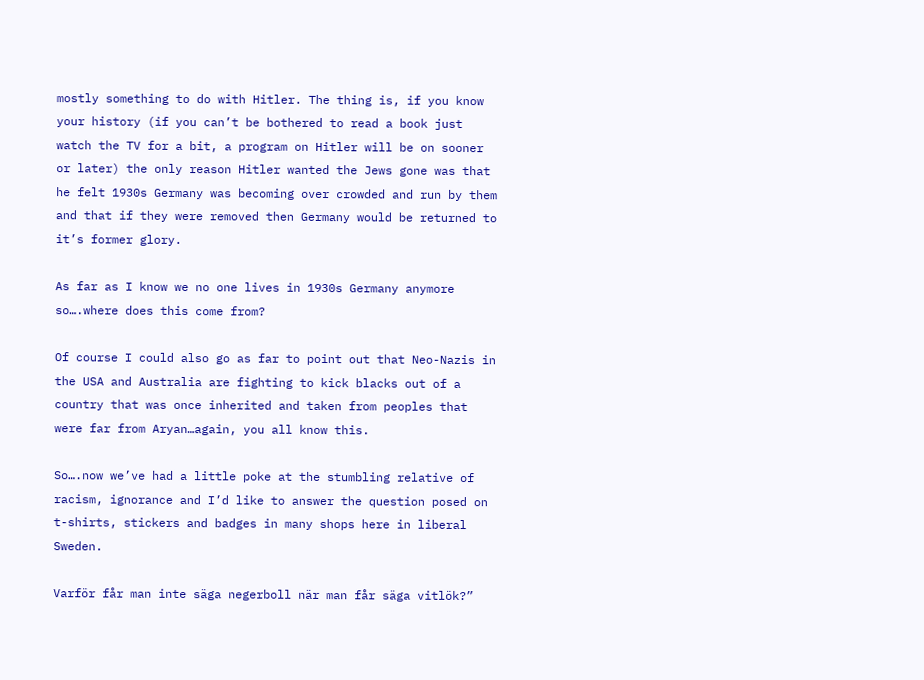mostly something to do with Hitler. The thing is, if you know your history (if you can’t be bothered to read a book just watch the TV for a bit, a program on Hitler will be on sooner or later) the only reason Hitler wanted the Jews gone was that he felt 1930s Germany was becoming over crowded and run by them and that if they were removed then Germany would be returned to it’s former glory.

As far as I know we no one lives in 1930s Germany anymore so….where does this come from?

Of course I could also go as far to point out that Neo-Nazis in the USA and Australia are fighting to kick blacks out of a country that was once inherited and taken from peoples that were far from Aryan…again, you all know this.

So….now we’ve had a little poke at the stumbling relative of racism, ignorance and I’d like to answer the question posed on t-shirts, stickers and badges in many shops here in liberal Sweden.

Varför får man inte säga negerboll när man får säga vitlök?”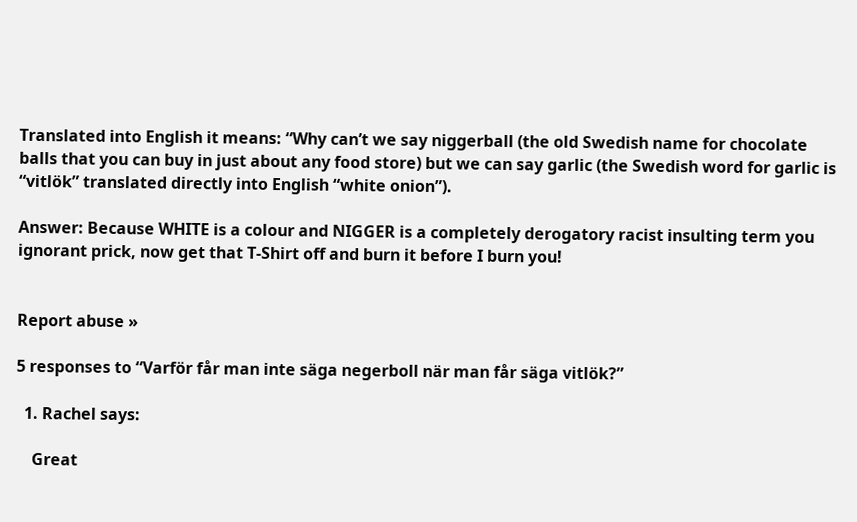Translated into English it means: “Why can’t we say niggerball (the old Swedish name for chocolate balls that you can buy in just about any food store) but we can say garlic (the Swedish word for garlic is “vitlök” translated directly into English “white onion”).

Answer: Because WHITE is a colour and NIGGER is a completely derogatory racist insulting term you ignorant prick, now get that T-Shirt off and burn it before I burn you!


Report abuse »

5 responses to “Varför får man inte säga negerboll när man får säga vitlök?”

  1. Rachel says:

    Great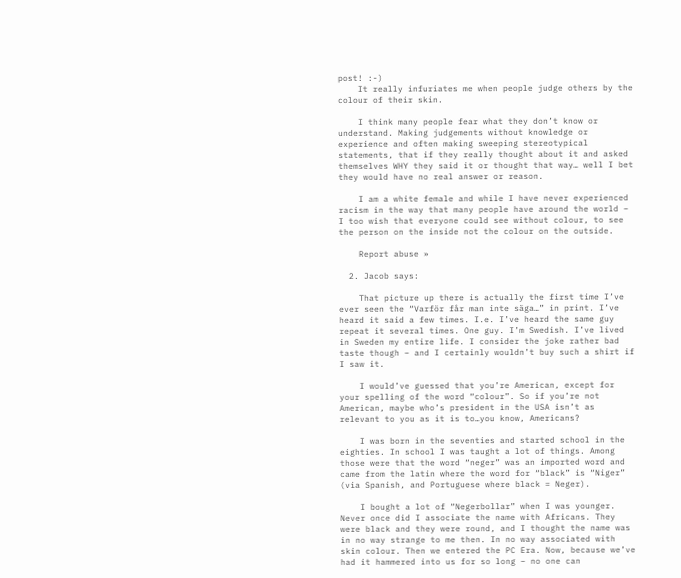post! :-)
    It really infuriates me when people judge others by the colour of their skin.

    I think many people fear what they don’t know or understand. Making judgements without knowledge or experience and often making sweeping stereotypical statements, that if they really thought about it and asked themselves WHY they said it or thought that way… well I bet they would have no real answer or reason.

    I am a white female and while I have never experienced racism in the way that many people have around the world – I too wish that everyone could see without colour, to see the person on the inside not the colour on the outside.

    Report abuse »

  2. Jacob says:

    That picture up there is actually the first time I’ve ever seen the “Varför får man inte säga…” in print. I’ve heard it said a few times. I.e. I’ve heard the same guy repeat it several times. One guy. I’m Swedish. I’ve lived in Sweden my entire life. I consider the joke rather bad taste though – and I certainly wouldn’t buy such a shirt if I saw it.

    I would’ve guessed that you’re American, except for your spelling of the word “colour”. So if you’re not American, maybe who’s president in the USA isn’t as relevant to you as it is to…you know, Americans?

    I was born in the seventies and started school in the eighties. In school I was taught a lot of things. Among those were that the word “neger” was an imported word and came from the latin where the word for “black” is “Niger” (via Spanish, and Portuguese where black = Neger).

    I bought a lot of “Negerbollar” when I was younger. Never once did I associate the name with Africans. They were black and they were round, and I thought the name was in no way strange to me then. In no way associated with skin colour. Then we entered the PC Era. Now, because we’ve had it hammered into us for so long – no one can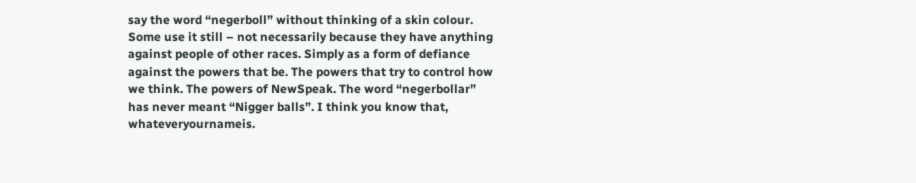say the word “negerboll” without thinking of a skin colour. Some use it still – not necessarily because they have anything against people of other races. Simply as a form of defiance against the powers that be. The powers that try to control how we think. The powers of NewSpeak. The word “negerbollar” has never meant “Nigger balls”. I think you know that, whateveryournameis.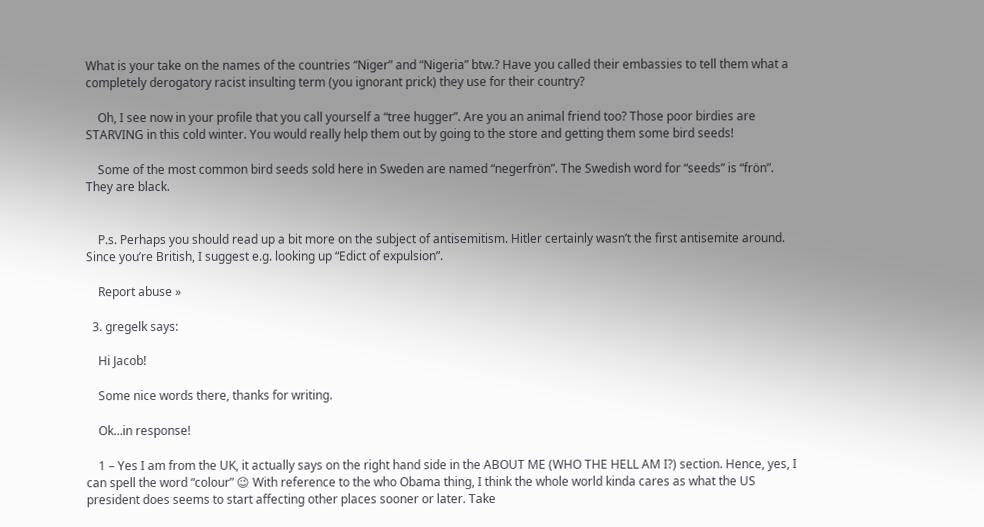What is your take on the names of the countries “Niger” and “Nigeria” btw.? Have you called their embassies to tell them what a completely derogatory racist insulting term (you ignorant prick) they use for their country?

    Oh, I see now in your profile that you call yourself a “tree hugger”. Are you an animal friend too? Those poor birdies are STARVING in this cold winter. You would really help them out by going to the store and getting them some bird seeds!

    Some of the most common bird seeds sold here in Sweden are named “negerfrön”. The Swedish word for “seeds” is “frön”. They are black.


    P.s. Perhaps you should read up a bit more on the subject of antisemitism. Hitler certainly wasn’t the first antisemite around. Since you’re British, I suggest e.g. looking up “Edict of expulsion”.

    Report abuse »

  3. gregelk says:

    Hi Jacob!

    Some nice words there, thanks for writing.

    Ok…in response!

    1 – Yes I am from the UK, it actually says on the right hand side in the ABOUT ME (WHO THE HELL AM I?) section. Hence, yes, I can spell the word “colour” 😉 With reference to the who Obama thing, I think the whole world kinda cares as what the US president does seems to start affecting other places sooner or later. Take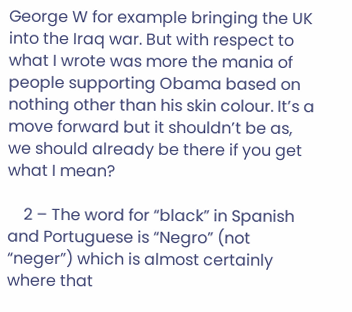George W for example bringing the UK into the Iraq war. But with respect to what I wrote was more the mania of people supporting Obama based on nothing other than his skin colour. It’s a move forward but it shouldn’t be as, we should already be there if you get what I mean?

    2 – The word for “black” in Spanish and Portuguese is “Negro” (not “neger”) which is almost certainly where that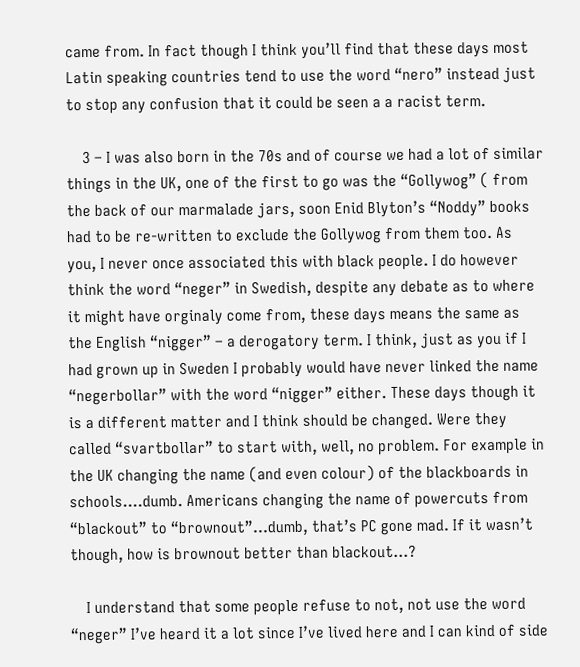came from. In fact though I think you’ll find that these days most Latin speaking countries tend to use the word “nero” instead just to stop any confusion that it could be seen a a racist term.

    3 – I was also born in the 70s and of course we had a lot of similar things in the UK, one of the first to go was the “Gollywog” ( from the back of our marmalade jars, soon Enid Blyton’s “Noddy” books had to be re-written to exclude the Gollywog from them too. As you, I never once associated this with black people. I do however think the word “neger” in Swedish, despite any debate as to where it might have orginaly come from, these days means the same as the English “nigger” – a derogatory term. I think, just as you if I had grown up in Sweden I probably would have never linked the name “negerbollar” with the word “nigger” either. These days though it is a different matter and I think should be changed. Were they called “svartbollar” to start with, well, no problem. For example in the UK changing the name (and even colour) of the blackboards in schools….dumb. Americans changing the name of powercuts from “blackout” to “brownout”…dumb, that’s PC gone mad. If it wasn’t though, how is brownout better than blackout…?

    I understand that some people refuse to not, not use the word “neger” I’ve heard it a lot since I’ve lived here and I can kind of side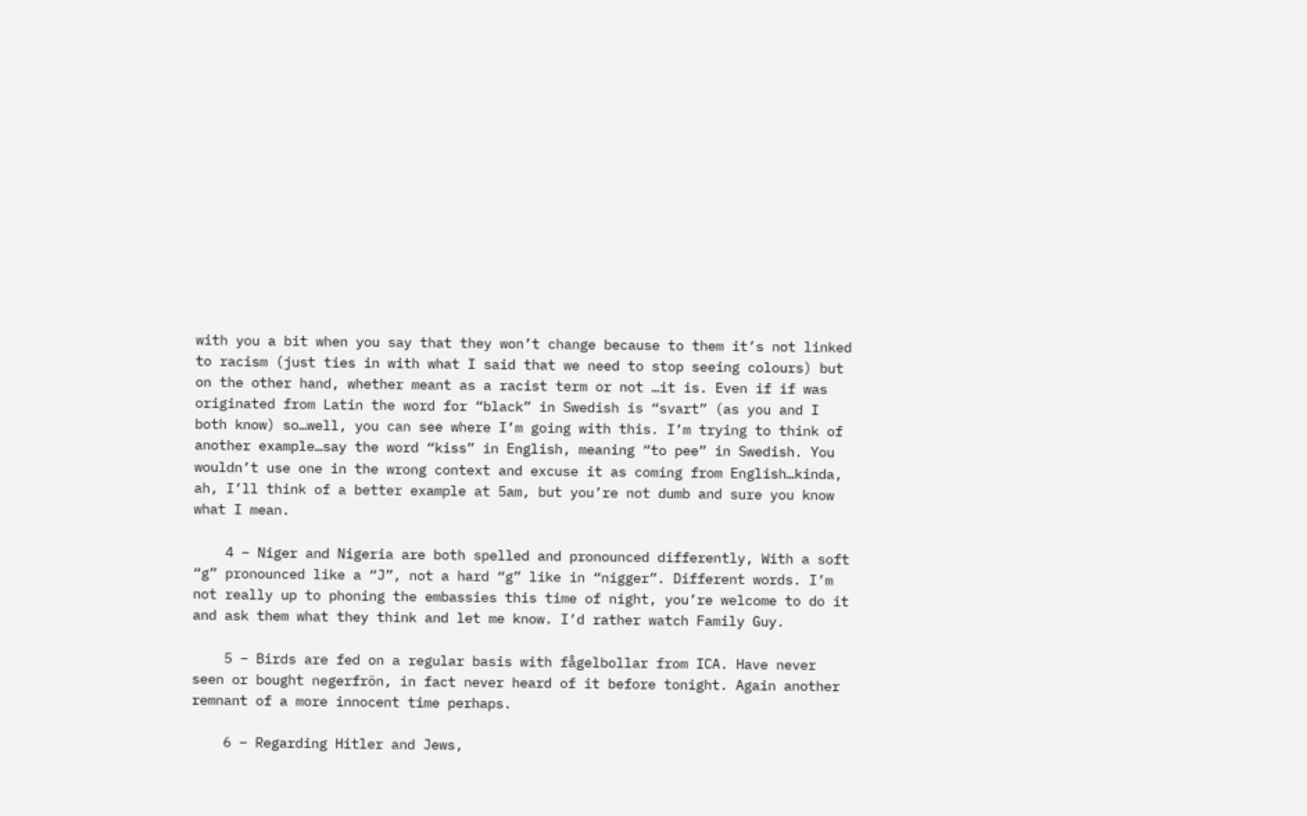with you a bit when you say that they won’t change because to them it’s not linked to racism (just ties in with what I said that we need to stop seeing colours) but on the other hand, whether meant as a racist term or not …it is. Even if if was originated from Latin the word for “black” in Swedish is “svart” (as you and I both know) so…well, you can see where I’m going with this. I’m trying to think of another example…say the word “kiss” in English, meaning “to pee” in Swedish. You wouldn’t use one in the wrong context and excuse it as coming from English…kinda, ah, I’ll think of a better example at 5am, but you’re not dumb and sure you know what I mean.

    4 – Niger and Nigeria are both spelled and pronounced differently, With a soft “g” pronounced like a “J”, not a hard “g” like in “nigger”. Different words. I’m not really up to phoning the embassies this time of night, you’re welcome to do it and ask them what they think and let me know. I’d rather watch Family Guy.

    5 – Birds are fed on a regular basis with fågelbollar from ICA. Have never seen or bought negerfrön, in fact never heard of it before tonight. Again another remnant of a more innocent time perhaps.

    6 – Regarding Hitler and Jews,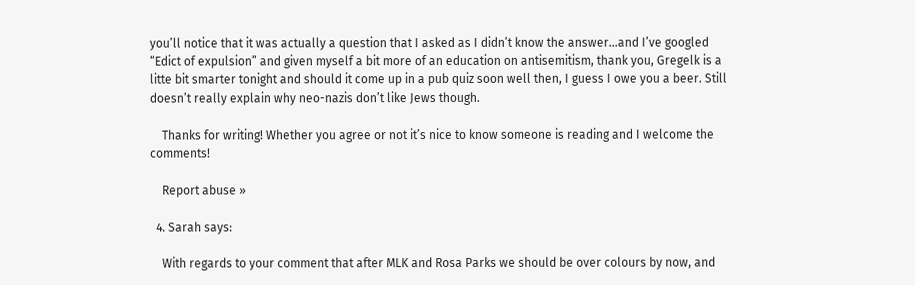you’ll notice that it was actually a question that I asked as I didn’t know the answer…and I’ve googled “Edict of expulsion” and given myself a bit more of an education on antisemitism, thank you, Gregelk is a litte bit smarter tonight and should it come up in a pub quiz soon well then, I guess I owe you a beer. Still doesn’t really explain why neo-nazis don’t like Jews though.

    Thanks for writing! Whether you agree or not it’s nice to know someone is reading and I welcome the comments!

    Report abuse »

  4. Sarah says:

    With regards to your comment that after MLK and Rosa Parks we should be over colours by now, and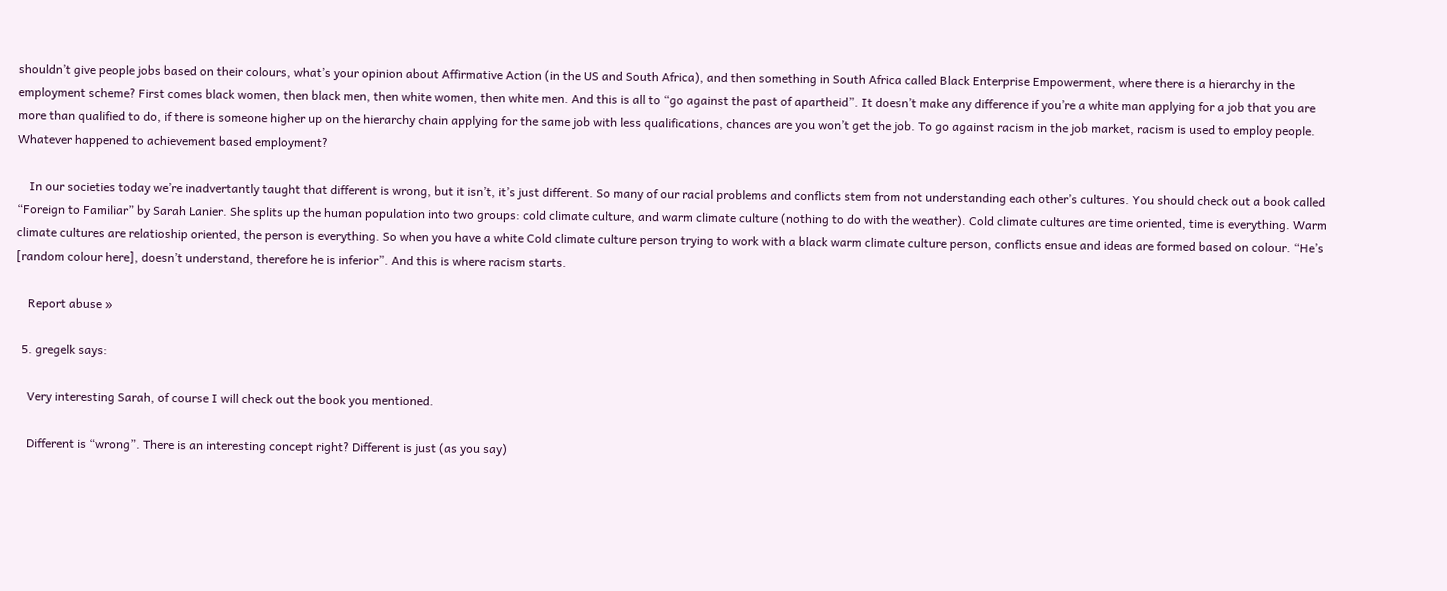shouldn’t give people jobs based on their colours, what’s your opinion about Affirmative Action (in the US and South Africa), and then something in South Africa called Black Enterprise Empowerment, where there is a hierarchy in the employment scheme? First comes black women, then black men, then white women, then white men. And this is all to “go against the past of apartheid”. It doesn’t make any difference if you’re a white man applying for a job that you are more than qualified to do, if there is someone higher up on the hierarchy chain applying for the same job with less qualifications, chances are you won’t get the job. To go against racism in the job market, racism is used to employ people. Whatever happened to achievement based employment?

    In our societies today we’re inadvertantly taught that different is wrong, but it isn’t, it’s just different. So many of our racial problems and conflicts stem from not understanding each other’s cultures. You should check out a book called “Foreign to Familiar” by Sarah Lanier. She splits up the human population into two groups: cold climate culture, and warm climate culture (nothing to do with the weather). Cold climate cultures are time oriented, time is everything. Warm climate cultures are relatioship oriented, the person is everything. So when you have a white Cold climate culture person trying to work with a black warm climate culture person, conflicts ensue and ideas are formed based on colour. “He’s [random colour here], doesn’t understand, therefore he is inferior”. And this is where racism starts.

    Report abuse »

  5. gregelk says:

    Very interesting Sarah, of course I will check out the book you mentioned.

    Different is “wrong”. There is an interesting concept right? Different is just (as you say)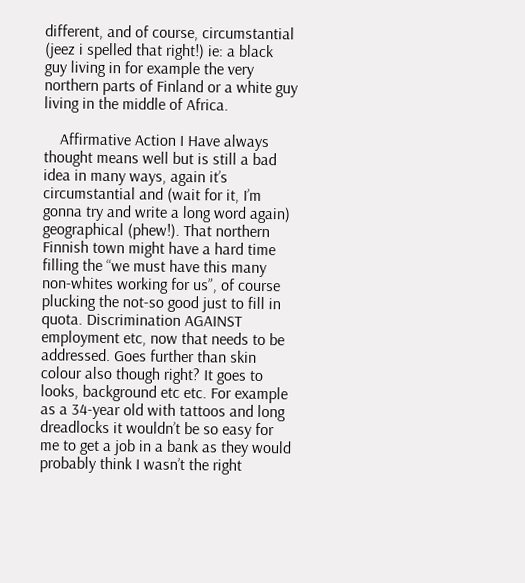different, and of course, circumstantial (jeez i spelled that right!) ie: a black guy living in for example the very northern parts of Finland or a white guy living in the middle of Africa.

    Affirmative Action I Have always thought means well but is still a bad idea in many ways, again it’s circumstantial and (wait for it, I’m gonna try and write a long word again) geographical (phew!). That northern Finnish town might have a hard time filling the “we must have this many non-whites working for us”, of course plucking the not-so good just to fill in quota. Discrimination AGAINST employment etc, now that needs to be addressed. Goes further than skin colour also though right? It goes to looks, background etc etc. For example as a 34-year old with tattoos and long dreadlocks it wouldn’t be so easy for me to get a job in a bank as they would probably think I wasn’t the right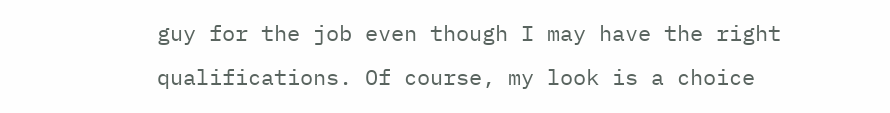guy for the job even though I may have the right qualifications. Of course, my look is a choice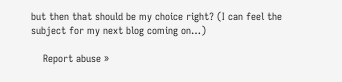but then that should be my choice right? (I can feel the subject for my next blog coming on…)

    Report abuse »